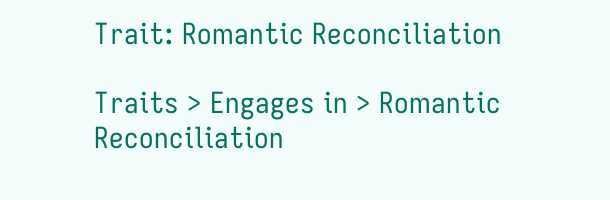Trait: Romantic Reconciliation

Traits > Engages in > Romantic Reconciliation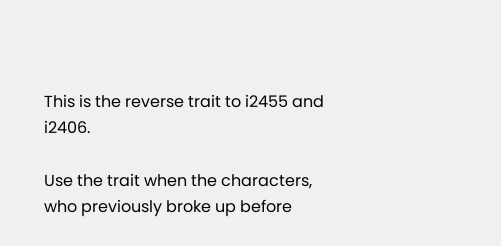This is the reverse trait to i2455 and i2406.

Use the trait when the characters, who previously broke up before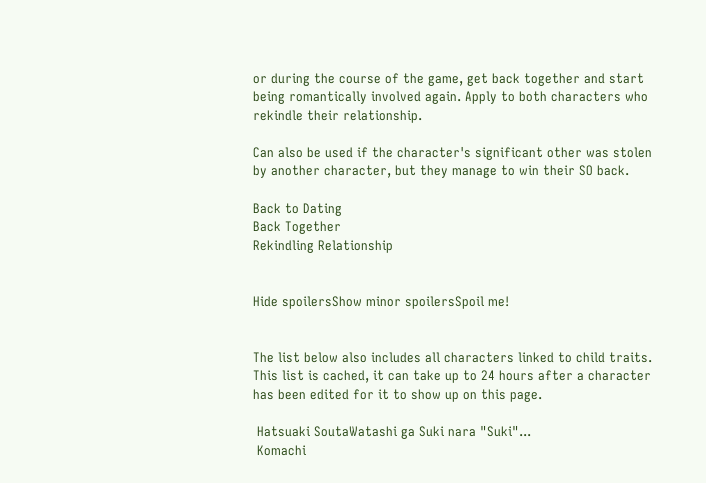or during the course of the game, get back together and start being romantically involved again. Apply to both characters who rekindle their relationship.

Can also be used if the character's significant other was stolen by another character, but they manage to win their SO back.

Back to Dating
Back Together
Rekindling Relationship


Hide spoilersShow minor spoilersSpoil me!


The list below also includes all characters linked to child traits. This list is cached, it can take up to 24 hours after a character has been edited for it to show up on this page.

 Hatsuaki SoutaWatashi ga Suki nara "Suki"...
 Komachi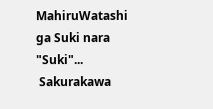MahiruWatashi ga Suki nara "Suki"...
 Sakurakawa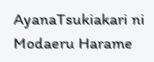AyanaTsukiakari ni Modaeru Harame